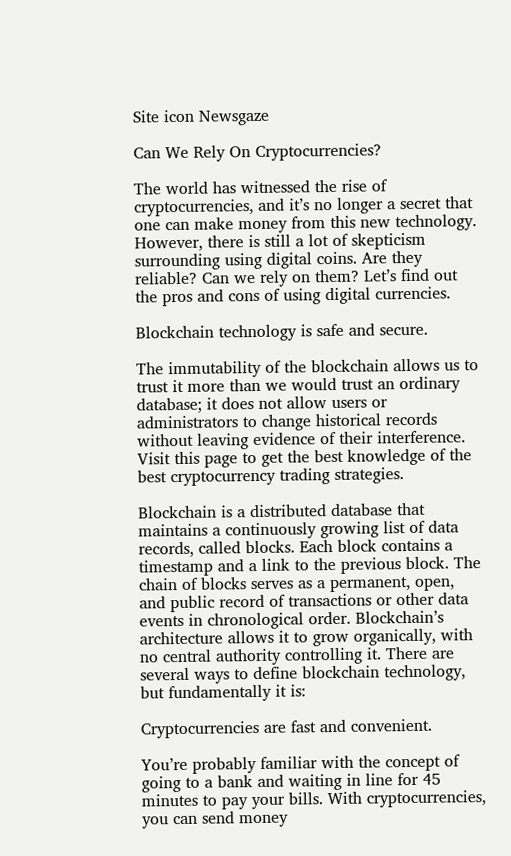Site icon Newsgaze

Can We Rely On Cryptocurrencies?

The world has witnessed the rise of cryptocurrencies, and it’s no longer a secret that one can make money from this new technology. However, there is still a lot of skepticism surrounding using digital coins. Are they reliable? Can we rely on them? Let’s find out the pros and cons of using digital currencies.

Blockchain technology is safe and secure.

The immutability of the blockchain allows us to trust it more than we would trust an ordinary database; it does not allow users or administrators to change historical records without leaving evidence of their interference. Visit this page to get the best knowledge of the best cryptocurrency trading strategies.

Blockchain is a distributed database that maintains a continuously growing list of data records, called blocks. Each block contains a timestamp and a link to the previous block. The chain of blocks serves as a permanent, open, and public record of transactions or other data events in chronological order. Blockchain’s architecture allows it to grow organically, with no central authority controlling it. There are several ways to define blockchain technology, but fundamentally it is:

Cryptocurrencies are fast and convenient.

You’re probably familiar with the concept of going to a bank and waiting in line for 45 minutes to pay your bills. With cryptocurrencies, you can send money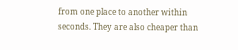from one place to another within seconds. They are also cheaper than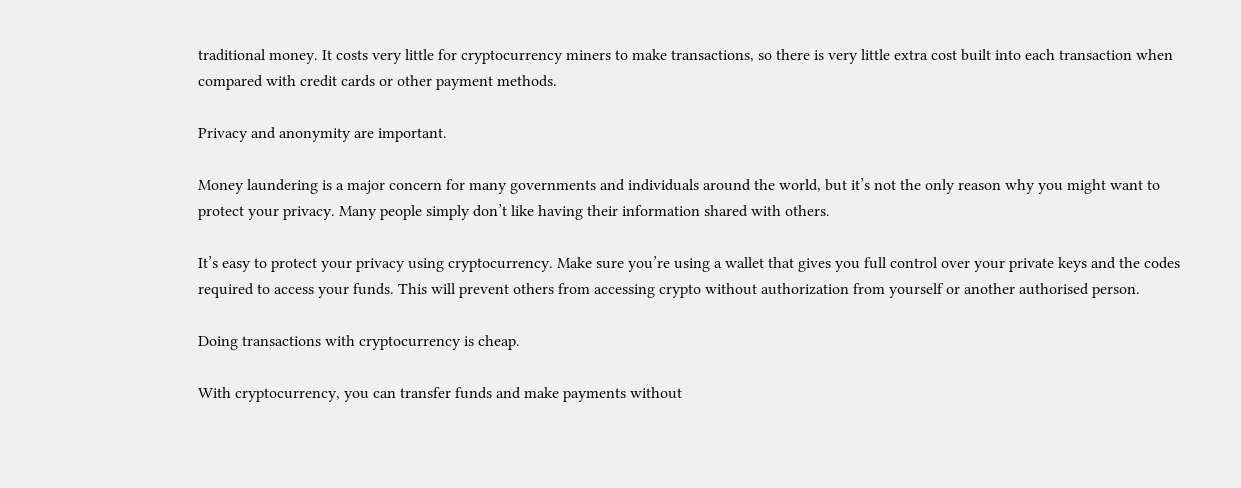traditional money. It costs very little for cryptocurrency miners to make transactions, so there is very little extra cost built into each transaction when compared with credit cards or other payment methods.

Privacy and anonymity are important.

Money laundering is a major concern for many governments and individuals around the world, but it’s not the only reason why you might want to protect your privacy. Many people simply don’t like having their information shared with others.

It’s easy to protect your privacy using cryptocurrency. Make sure you’re using a wallet that gives you full control over your private keys and the codes required to access your funds. This will prevent others from accessing crypto without authorization from yourself or another authorised person.

Doing transactions with cryptocurrency is cheap.

With cryptocurrency, you can transfer funds and make payments without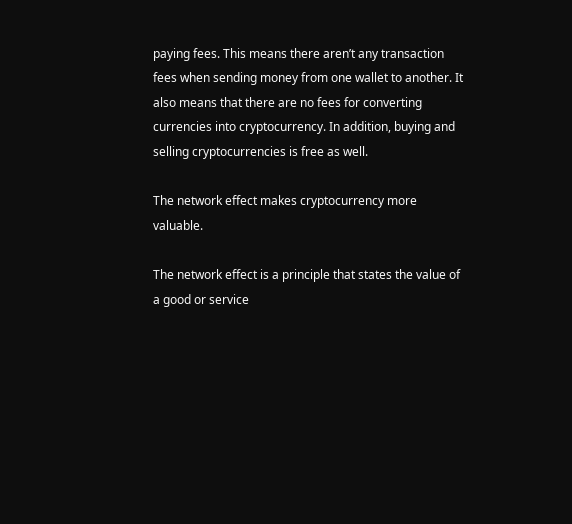paying fees. This means there aren’t any transaction fees when sending money from one wallet to another. It also means that there are no fees for converting currencies into cryptocurrency. In addition, buying and selling cryptocurrencies is free as well.

The network effect makes cryptocurrency more valuable.

The network effect is a principle that states the value of a good or service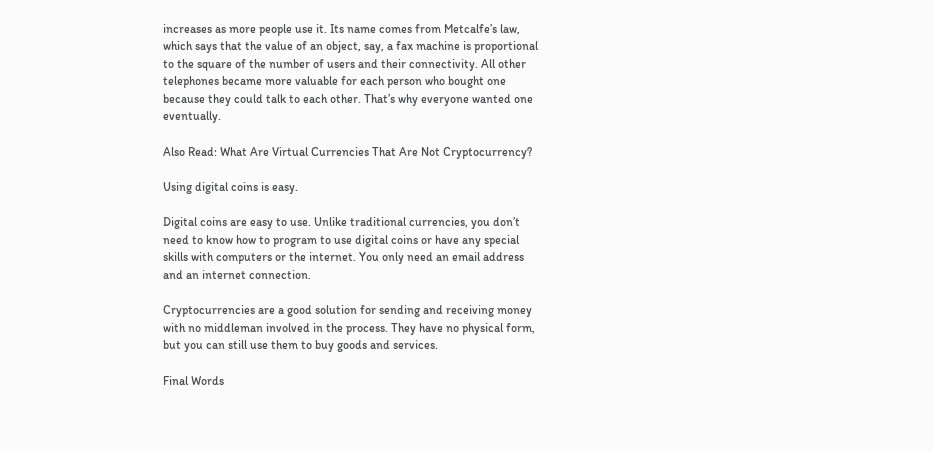increases as more people use it. Its name comes from Metcalfe’s law, which says that the value of an object, say, a fax machine is proportional to the square of the number of users and their connectivity. All other telephones became more valuable for each person who bought one because they could talk to each other. That’s why everyone wanted one eventually.

Also Read: What Are Virtual Currencies That Are Not Cryptocurrency?

Using digital coins is easy.

Digital coins are easy to use. Unlike traditional currencies, you don’t need to know how to program to use digital coins or have any special skills with computers or the internet. You only need an email address and an internet connection.

Cryptocurrencies are a good solution for sending and receiving money with no middleman involved in the process. They have no physical form, but you can still use them to buy goods and services.

Final Words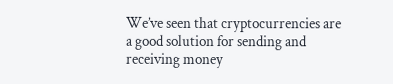We’ve seen that cryptocurrencies are a good solution for sending and receiving money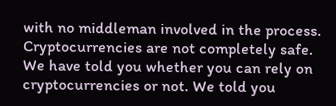with no middleman involved in the process. Cryptocurrencies are not completely safe. We have told you whether you can rely on cryptocurrencies or not. We told you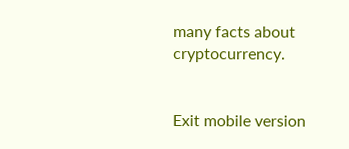many facts about cryptocurrency.


Exit mobile version